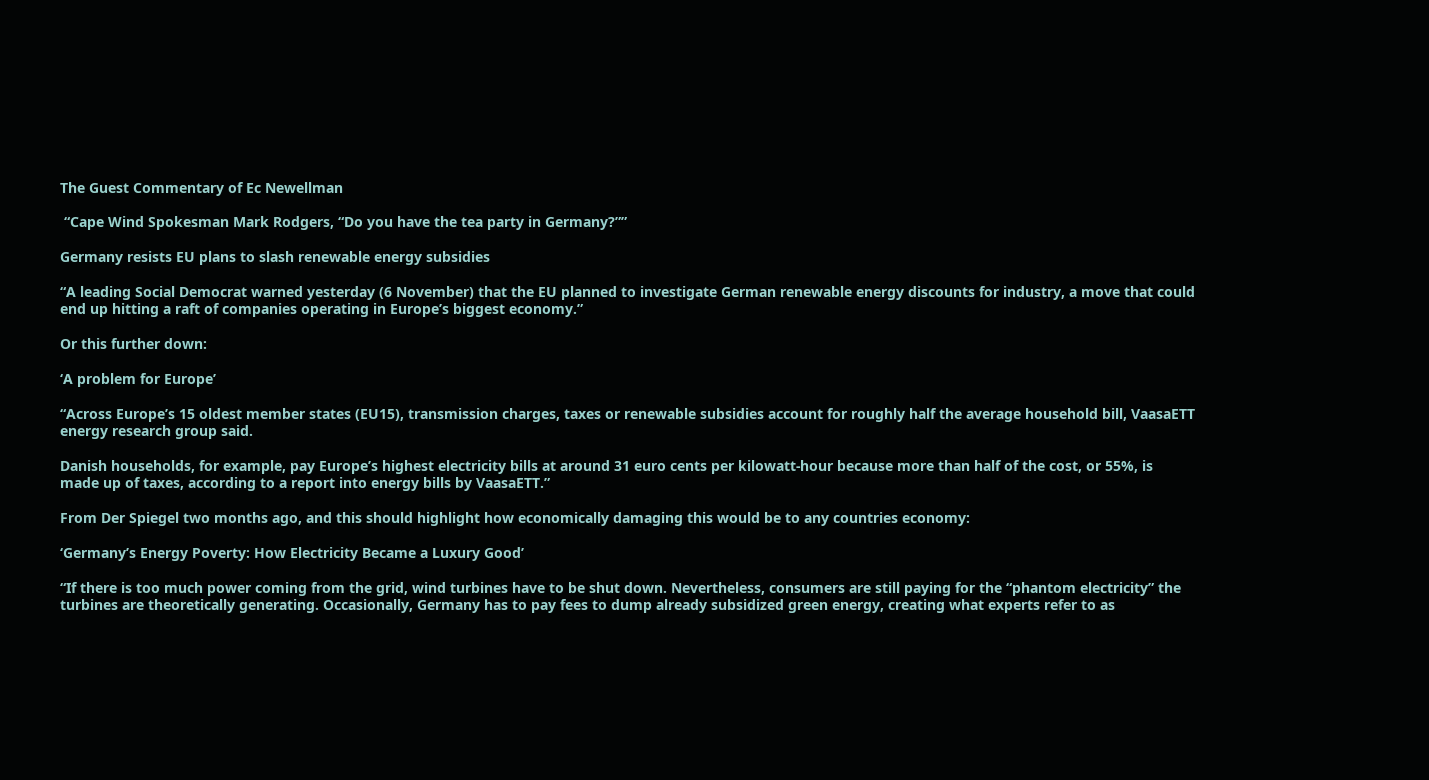The Guest Commentary of Ec Newellman

 “Cape Wind Spokesman Mark Rodgers, “Do you have the tea party in Germany?””

Germany resists EU plans to slash renewable energy subsidies

“A leading Social Democrat warned yesterday (6 November) that the EU planned to investigate German renewable energy discounts for industry, a move that could end up hitting a raft of companies operating in Europe’s biggest economy.”

Or this further down:

‘A problem for Europe’

“Across Europe’s 15 oldest member states (EU15), transmission charges, taxes or renewable subsidies account for roughly half the average household bill, VaasaETT energy research group said.

Danish households, for example, pay Europe’s highest electricity bills at around 31 euro cents per kilowatt-hour because more than half of the cost, or 55%, is made up of taxes, according to a report into energy bills by VaasaETT.”

From Der Spiegel two months ago, and this should highlight how economically damaging this would be to any countries economy:

‘Germany’s Energy Poverty: How Electricity Became a Luxury Good’

“If there is too much power coming from the grid, wind turbines have to be shut down. Nevertheless, consumers are still paying for the “phantom electricity” the turbines are theoretically generating. Occasionally, Germany has to pay fees to dump already subsidized green energy, creating what experts refer to as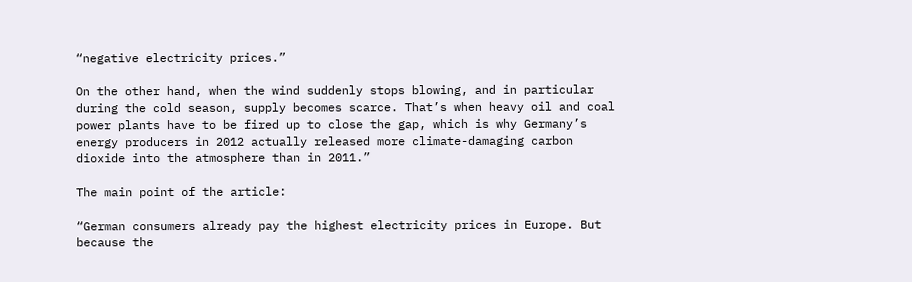“negative electricity prices.”

On the other hand, when the wind suddenly stops blowing, and in particular during the cold season, supply becomes scarce. That’s when heavy oil and coal power plants have to be fired up to close the gap, which is why Germany’s energy producers in 2012 actually released more climate-damaging carbon dioxide into the atmosphere than in 2011.”

The main point of the article:

“German consumers already pay the highest electricity prices in Europe. But because the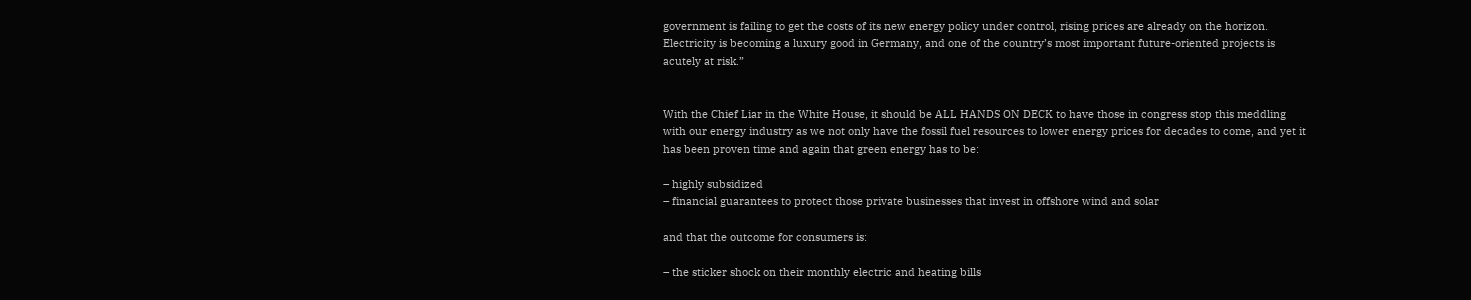government is failing to get the costs of its new energy policy under control, rising prices are already on the horizon. Electricity is becoming a luxury good in Germany, and one of the country’s most important future-oriented projects is acutely at risk.”


With the Chief Liar in the White House, it should be ALL HANDS ON DECK to have those in congress stop this meddling with our energy industry as we not only have the fossil fuel resources to lower energy prices for decades to come, and yet it has been proven time and again that green energy has to be:

– highly subsidized
– financial guarantees to protect those private businesses that invest in offshore wind and solar

and that the outcome for consumers is:

– the sticker shock on their monthly electric and heating bills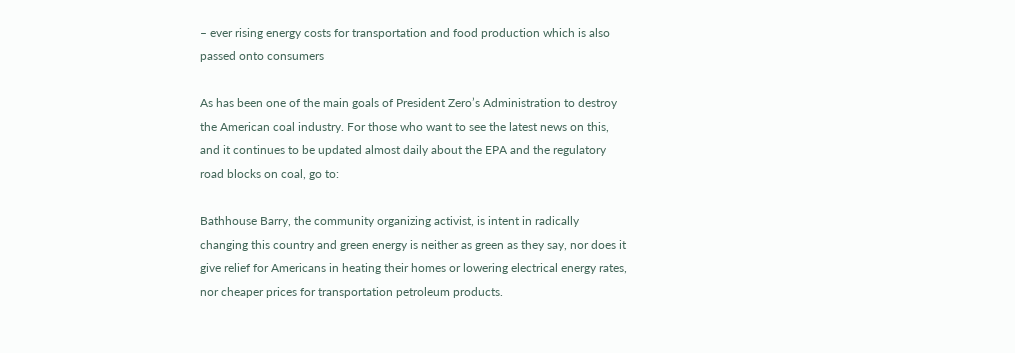– ever rising energy costs for transportation and food production which is also passed onto consumers

As has been one of the main goals of President Zero’s Administration to destroy the American coal industry. For those who want to see the latest news on this, and it continues to be updated almost daily about the EPA and the regulatory road blocks on coal, go to:

Bathhouse Barry, the community organizing activist, is intent in radically changing this country and green energy is neither as green as they say, nor does it give relief for Americans in heating their homes or lowering electrical energy rates, nor cheaper prices for transportation petroleum products.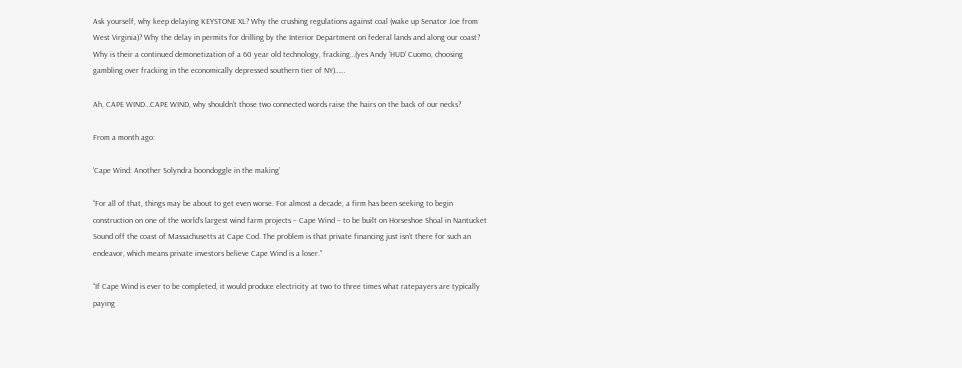Ask yourself, why keep delaying KEYSTONE XL? Why the crushing regulations against coal (wake up Senator Joe from West Virginia)? Why the delay in permits for drilling by the Interior Department on federal lands and along our coast? Why is their a continued demonetization of a 60 year old technology, fracking…(yes Andy ‘HUD’ Cuomo, choosing gambling over fracking in the economically depressed southern tier of NY)……

Ah, CAPE WIND…CAPE WIND, why shouldn’t those two connected words raise the hairs on the back of our necks?

From a month ago:

‘Cape Wind: Another Solyndra boondoggle in the making’

“For all of that, things may be about to get even worse. For almost a decade, a firm has been seeking to begin construction on one of the world’s largest wind farm projects – Cape Wind – to be built on Horseshoe Shoal in Nantucket Sound off the coast of Massachusetts at Cape Cod. The problem is that private financing just isn’t there for such an endeavor, which means private investors believe Cape Wind is a loser.”

“If Cape Wind is ever to be completed, it would produce electricity at two to three times what ratepayers are typically paying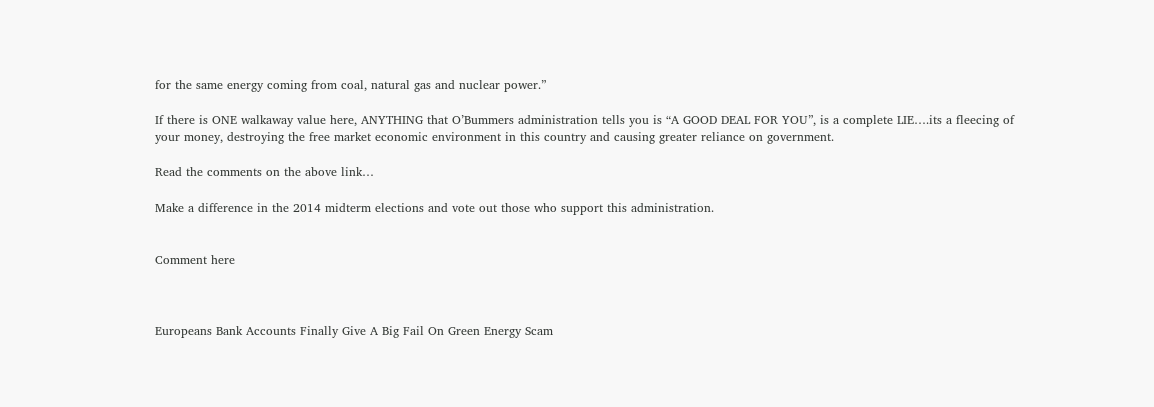for the same energy coming from coal, natural gas and nuclear power.”

If there is ONE walkaway value here, ANYTHING that O’Bummers administration tells you is “A GOOD DEAL FOR YOU”, is a complete LIE….its a fleecing of your money, destroying the free market economic environment in this country and causing greater reliance on government.

Read the comments on the above link…

Make a difference in the 2014 midterm elections and vote out those who support this administration.


Comment here



Europeans Bank Accounts Finally Give A Big Fail On Green Energy Scam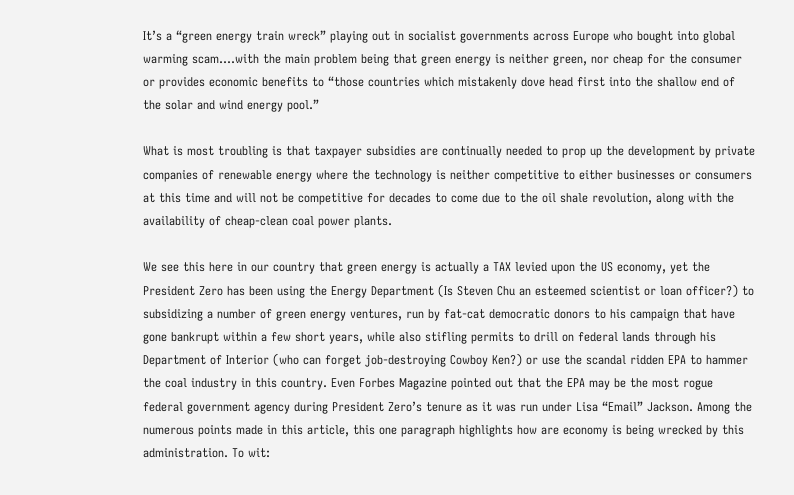It’s a “green energy train wreck” playing out in socialist governments across Europe who bought into global warming scam….with the main problem being that green energy is neither green, nor cheap for the consumer or provides economic benefits to “those countries which mistakenly dove head first into the shallow end of the solar and wind energy pool.”

What is most troubling is that taxpayer subsidies are continually needed to prop up the development by private companies of renewable energy where the technology is neither competitive to either businesses or consumers at this time and will not be competitive for decades to come due to the oil shale revolution, along with the availability of cheap-clean coal power plants.

We see this here in our country that green energy is actually a TAX levied upon the US economy, yet the President Zero has been using the Energy Department (Is Steven Chu an esteemed scientist or loan officer?) to subsidizing a number of green energy ventures, run by fat-cat democratic donors to his campaign that have gone bankrupt within a few short years, while also stifling permits to drill on federal lands through his Department of Interior (who can forget job-destroying Cowboy Ken?) or use the scandal ridden EPA to hammer the coal industry in this country. Even Forbes Magazine pointed out that the EPA may be the most rogue federal government agency during President Zero’s tenure as it was run under Lisa “Email” Jackson. Among the numerous points made in this article, this one paragraph highlights how are economy is being wrecked by this administration. To wit: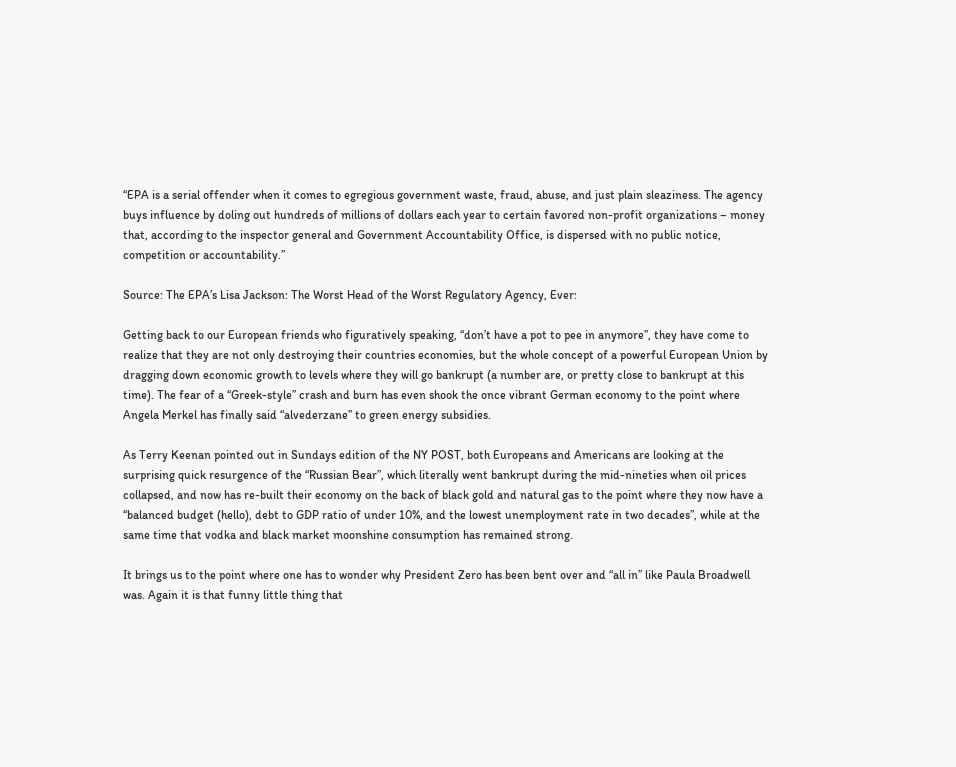“EPA is a serial offender when it comes to egregious government waste, fraud, abuse, and just plain sleaziness. The agency buys influence by doling out hundreds of millions of dollars each year to certain favored non-profit organizations – money that, according to the inspector general and Government Accountability Office, is dispersed with no public notice, competition or accountability.”

Source: The EPA’s Lisa Jackson: The Worst Head of the Worst Regulatory Agency, Ever:

Getting back to our European friends who figuratively speaking, “don’t have a pot to pee in anymore”, they have come to realize that they are not only destroying their countries economies, but the whole concept of a powerful European Union by dragging down economic growth to levels where they will go bankrupt (a number are, or pretty close to bankrupt at this time). The fear of a “Greek-style” crash and burn has even shook the once vibrant German economy to the point where Angela Merkel has finally said “alvederzane” to green energy subsidies.

As Terry Keenan pointed out in Sundays edition of the NY POST, both Europeans and Americans are looking at the surprising quick resurgence of the “Russian Bear”, which literally went bankrupt during the mid-nineties when oil prices collapsed, and now has re-built their economy on the back of black gold and natural gas to the point where they now have a “balanced budget (hello), debt to GDP ratio of under 10%, and the lowest unemployment rate in two decades”, while at the same time that vodka and black market moonshine consumption has remained strong.

It brings us to the point where one has to wonder why President Zero has been bent over and “all in” like Paula Broadwell was. Again it is that funny little thing that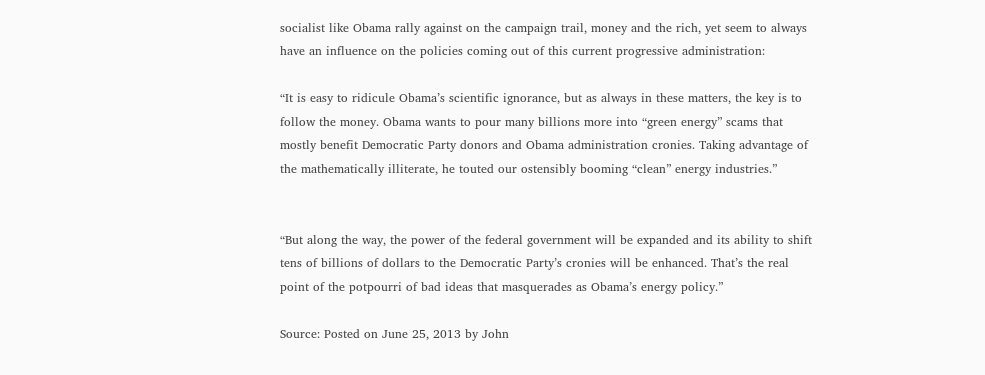socialist like Obama rally against on the campaign trail, money and the rich, yet seem to always have an influence on the policies coming out of this current progressive administration:

“It is easy to ridicule Obama’s scientific ignorance, but as always in these matters, the key is to follow the money. Obama wants to pour many billions more into “green energy” scams that mostly benefit Democratic Party donors and Obama administration cronies. Taking advantage of the mathematically illiterate, he touted our ostensibly booming “clean” energy industries.”


“But along the way, the power of the federal government will be expanded and its ability to shift tens of billions of dollars to the Democratic Party’s cronies will be enhanced. That’s the real point of the potpourri of bad ideas that masquerades as Obama’s energy policy.”

Source: Posted on June 25, 2013 by John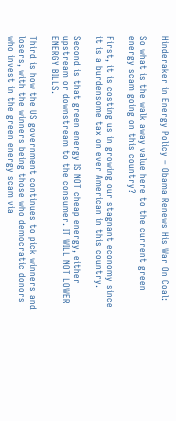Hinderaker in Energy Policy – Obama Renews His War On Coal:

So what is the walk away value here to the current green energy scam going on this country?

First, it is costing us in growing our stagnant economy since it is a burdensome tax on ever American in this country.

Second is that green energy IS NOT cheap energy, either upstream or downstream to the consumer. IT WILL NOT LOWER ENERGY BILLS.

Third is how the US government continues to pick winners and losers, with the winners being those who democratic donors who invest in the green energy scam via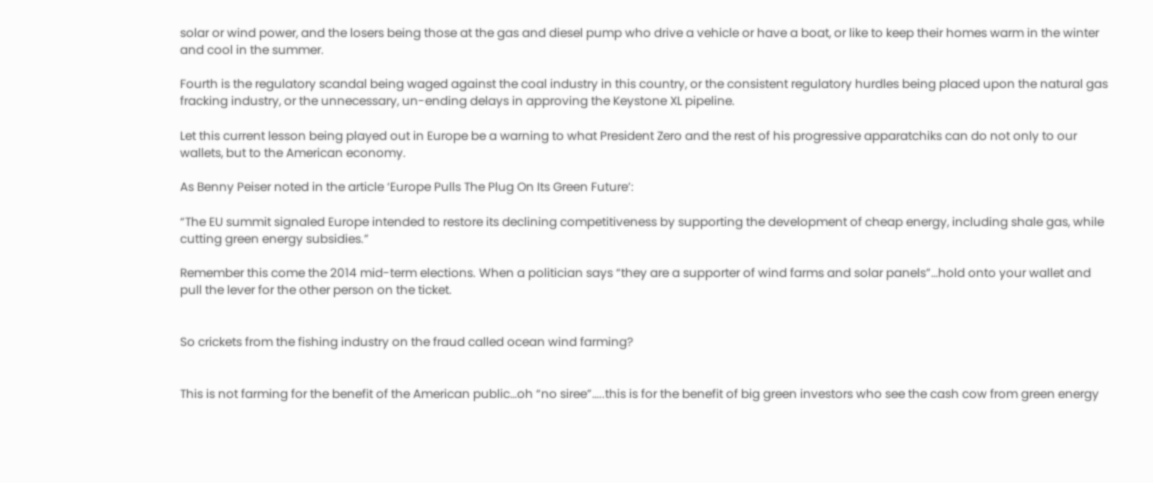solar or wind power, and the losers being those at the gas and diesel pump who drive a vehicle or have a boat, or like to keep their homes warm in the winter and cool in the summer.

Fourth is the regulatory scandal being waged against the coal industry in this country, or the consistent regulatory hurdles being placed upon the natural gas fracking industry, or the unnecessary, un-ending delays in approving the Keystone XL pipeline.

Let this current lesson being played out in Europe be a warning to what President Zero and the rest of his progressive apparatchiks can do not only to our wallets, but to the American economy.

As Benny Peiser noted in the article ‘Europe Pulls The Plug On Its Green Future’:

“The EU summit signaled Europe intended to restore its declining competitiveness by supporting the development of cheap energy, including shale gas, while cutting green energy subsidies.”

Remember this come the 2014 mid-term elections. When a politician says “they are a supporter of wind farms and solar panels”…hold onto your wallet and pull the lever for the other person on the ticket.


So crickets from the fishing industry on the fraud called ocean wind farming?


This is not farming for the benefit of the American public…oh “no siree”…..this is for the benefit of big green investors who see the cash cow from green energy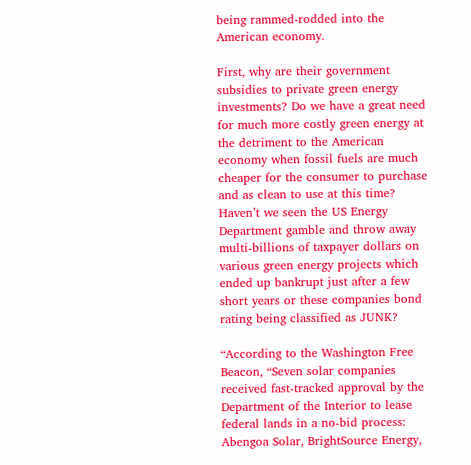being rammed-rodded into the American economy.

First, why are their government subsidies to private green energy investments? Do we have a great need for much more costly green energy at the detriment to the American economy when fossil fuels are much cheaper for the consumer to purchase and as clean to use at this time? Haven’t we seen the US Energy Department gamble and throw away multi-billions of taxpayer dollars on various green energy projects which ended up bankrupt just after a few short years or these companies bond rating being classified as JUNK?

“According to the Washington Free Beacon, “Seven solar companies received fast-tracked approval by the Department of the Interior to lease federal lands in a no-bid process: Abengoa Solar, BrightSource Energy,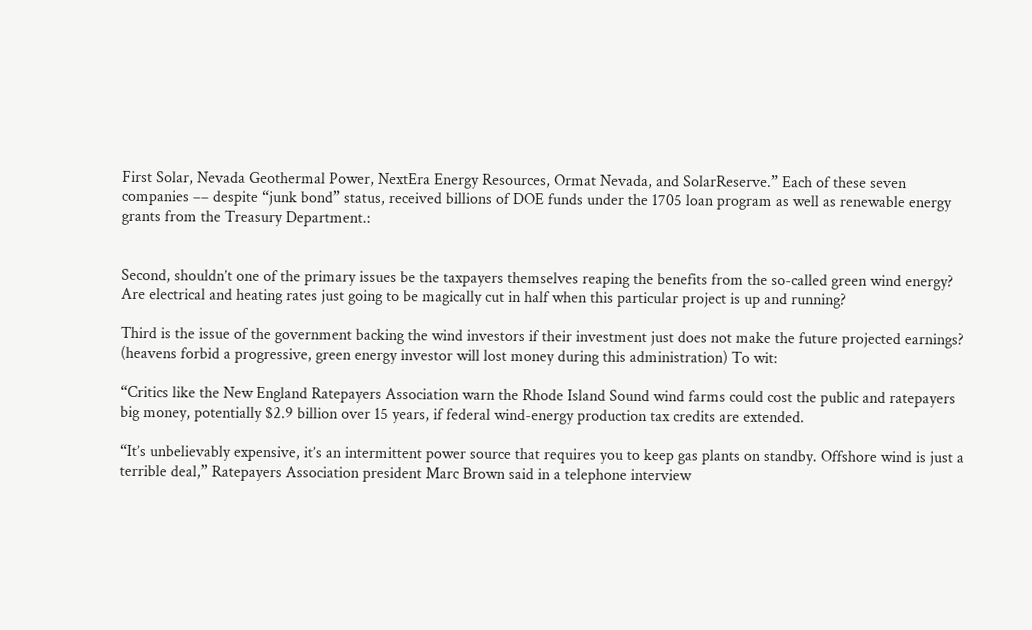First Solar, Nevada Geothermal Power, NextEra Energy Resources, Ormat Nevada, and SolarReserve.” Each of these seven companies –– despite “junk bond” status, received billions of DOE funds under the 1705 loan program as well as renewable energy grants from the Treasury Department.:


Second, shouldn’t one of the primary issues be the taxpayers themselves reaping the benefits from the so-called green wind energy? Are electrical and heating rates just going to be magically cut in half when this particular project is up and running?

Third is the issue of the government backing the wind investors if their investment just does not make the future projected earnings? (heavens forbid a progressive, green energy investor will lost money during this administration) To wit:

“Critics like the New England Ratepayers Association warn the Rhode Island Sound wind farms could cost the public and ratepayers big money, potentially $2.9 billion over 15 years, if federal wind-energy production tax credits are extended.

“It’s unbelievably expensive, it’s an intermittent power source that requires you to keep gas plants on standby. Offshore wind is just a terrible deal,” Ratepayers Association president Marc Brown said in a telephone interview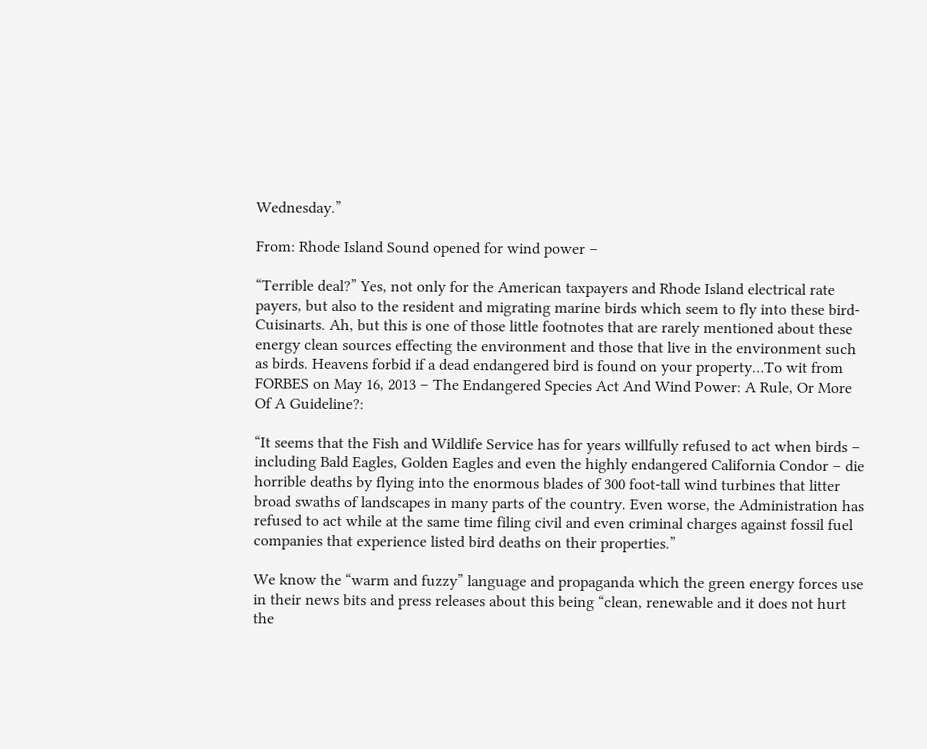Wednesday.”

From: Rhode Island Sound opened for wind power –

“Terrible deal?” Yes, not only for the American taxpayers and Rhode Island electrical rate payers, but also to the resident and migrating marine birds which seem to fly into these bird-Cuisinarts. Ah, but this is one of those little footnotes that are rarely mentioned about these energy clean sources effecting the environment and those that live in the environment such as birds. Heavens forbid if a dead endangered bird is found on your property…To wit from FORBES on May 16, 2013 – The Endangered Species Act And Wind Power: A Rule, Or More Of A Guideline?:

“It seems that the Fish and Wildlife Service has for years willfully refused to act when birds – including Bald Eagles, Golden Eagles and even the highly endangered California Condor – die horrible deaths by flying into the enormous blades of 300 foot-tall wind turbines that litter broad swaths of landscapes in many parts of the country. Even worse, the Administration has refused to act while at the same time filing civil and even criminal charges against fossil fuel companies that experience listed bird deaths on their properties.”

We know the “warm and fuzzy” language and propaganda which the green energy forces use in their news bits and press releases about this being “clean, renewable and it does not hurt the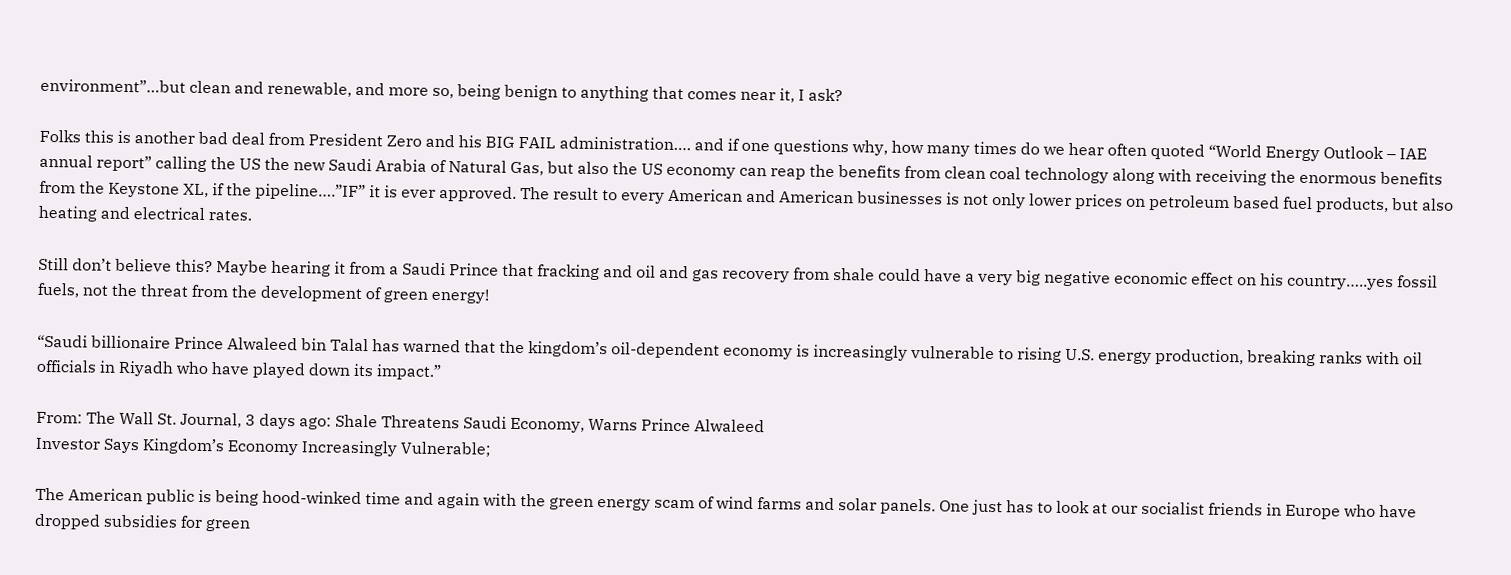environment”…but clean and renewable, and more so, being benign to anything that comes near it, I ask?

Folks this is another bad deal from President Zero and his BIG FAIL administration…. and if one questions why, how many times do we hear often quoted “World Energy Outlook – IAE annual report” calling the US the new Saudi Arabia of Natural Gas, but also the US economy can reap the benefits from clean coal technology along with receiving the enormous benefits from the Keystone XL, if the pipeline….”IF” it is ever approved. The result to every American and American businesses is not only lower prices on petroleum based fuel products, but also heating and electrical rates.

Still don’t believe this? Maybe hearing it from a Saudi Prince that fracking and oil and gas recovery from shale could have a very big negative economic effect on his country…..yes fossil fuels, not the threat from the development of green energy!

“Saudi billionaire Prince Alwaleed bin Talal has warned that the kingdom’s oil-dependent economy is increasingly vulnerable to rising U.S. energy production, breaking ranks with oil officials in Riyadh who have played down its impact.”

From: The Wall St. Journal, 3 days ago: Shale Threatens Saudi Economy, Warns Prince Alwaleed
Investor Says Kingdom’s Economy Increasingly Vulnerable;

The American public is being hood-winked time and again with the green energy scam of wind farms and solar panels. One just has to look at our socialist friends in Europe who have dropped subsidies for green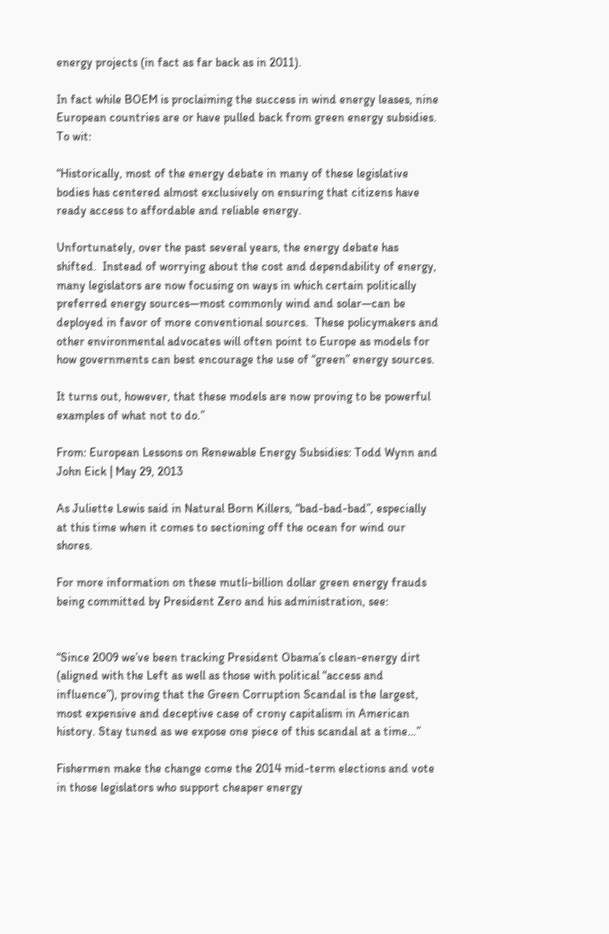energy projects (in fact as far back as in 2011).

In fact while BOEM is proclaiming the success in wind energy leases, nine European countries are or have pulled back from green energy subsidies. To wit:

“Historically, most of the energy debate in many of these legislative bodies has centered almost exclusively on ensuring that citizens have ready access to affordable and reliable energy.

Unfortunately, over the past several years, the energy debate has shifted.  Instead of worrying about the cost and dependability of energy, many legislators are now focusing on ways in which certain politically preferred energy sources—most commonly wind and solar—can be deployed in favor of more conventional sources.  These policymakers and other environmental advocates will often point to Europe as models for how governments can best encourage the use of “green” energy sources.

It turns out, however, that these models are now proving to be powerful examples of what not to do.”

From: European Lessons on Renewable Energy Subsidies: Todd Wynn and John Eick | May 29, 2013

As Juliette Lewis said in Natural Born Killers, “bad-bad-bad”, especially at this time when it comes to sectioning off the ocean for wind our shores.

For more information on these mutli-billion dollar green energy frauds being committed by President Zero and his administration, see:


“Since 2009 we’ve been tracking President Obama’s clean-energy dirt (aligned with the Left as well as those with political “access and influence”), proving that the Green Corruption Scandal is the largest, most expensive and deceptive case of crony capitalism in American history. Stay tuned as we expose one piece of this scandal at a time…”

Fishermen make the change come the 2014 mid-term elections and vote in those legislators who support cheaper energy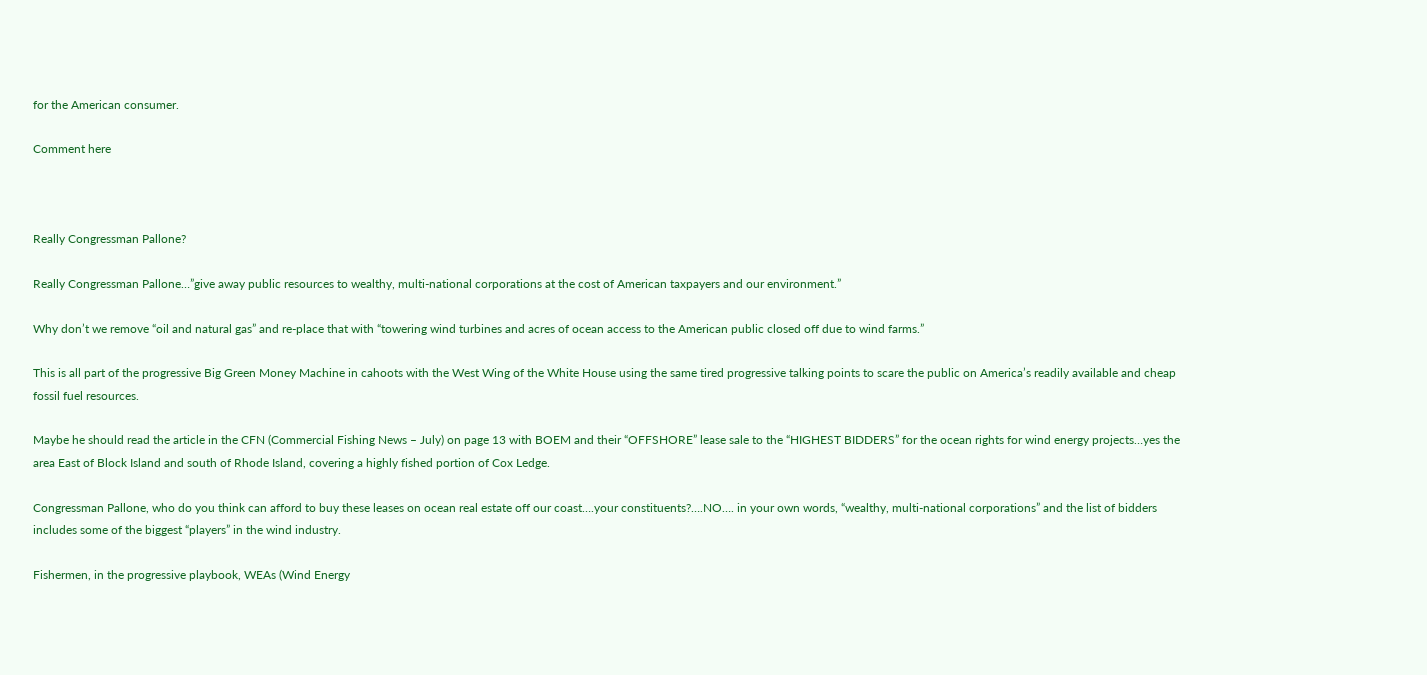for the American consumer.

Comment here



Really Congressman Pallone?

Really Congressman Pallone…”give away public resources to wealthy, multi-national corporations at the cost of American taxpayers and our environment.”

Why don’t we remove “oil and natural gas” and re-place that with “towering wind turbines and acres of ocean access to the American public closed off due to wind farms.”

This is all part of the progressive Big Green Money Machine in cahoots with the West Wing of the White House using the same tired progressive talking points to scare the public on America’s readily available and cheap fossil fuel resources.

Maybe he should read the article in the CFN (Commercial Fishing News – July) on page 13 with BOEM and their “OFFSHORE” lease sale to the “HIGHEST BIDDERS” for the ocean rights for wind energy projects…yes the area East of Block Island and south of Rhode Island, covering a highly fished portion of Cox Ledge.

Congressman Pallone, who do you think can afford to buy these leases on ocean real estate off our coast….your constituents?….NO…. in your own words, “wealthy, multi-national corporations” and the list of bidders includes some of the biggest “players” in the wind industry.

Fishermen, in the progressive playbook, WEAs (Wind Energy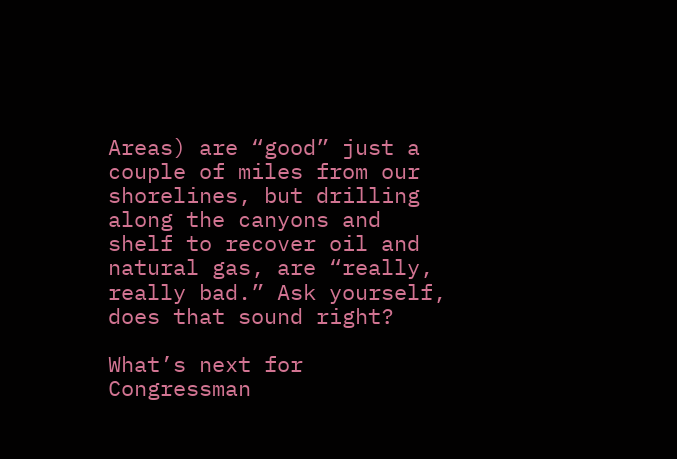Areas) are “good” just a couple of miles from our shorelines, but drilling along the canyons and shelf to recover oil and natural gas, are “really, really bad.” Ask yourself, does that sound right?

What’s next for Congressman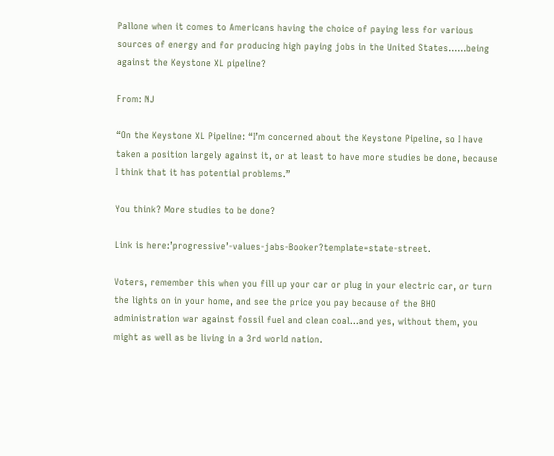Pallone when it comes to Americans having the choice of paying less for various sources of energy and for producing high paying jobs in the United States……being against the Keystone XL pipeline?

From: NJ

“On the Keystone XL Pipeline: “I’m concerned about the Keystone Pipeline, so I have taken a position largely against it, or at least to have more studies be done, because I think that it has potential problems.”

You think? More studies to be done?

Link is here:’progressive’-values-jabs-Booker?template=state-street.

Voters, remember this when you fill up your car or plug in your electric car, or turn the lights on in your home, and see the price you pay because of the BHO administration war against fossil fuel and clean coal…and yes, without them, you might as well as be living in a 3rd world nation.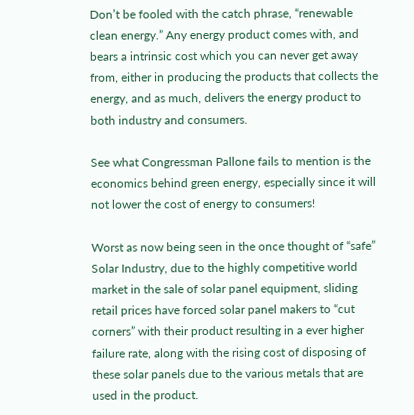Don’t be fooled with the catch phrase, “renewable clean energy.” Any energy product comes with, and bears a intrinsic cost which you can never get away from, either in producing the products that collects the energy, and as much, delivers the energy product to both industry and consumers.

See what Congressman Pallone fails to mention is the economics behind green energy, especially since it will not lower the cost of energy to consumers!

Worst as now being seen in the once thought of “safe” Solar Industry, due to the highly competitive world market in the sale of solar panel equipment, sliding retail prices have forced solar panel makers to “cut corners” with their product resulting in a ever higher failure rate, along with the rising cost of disposing of these solar panels due to the various metals that are used in the product.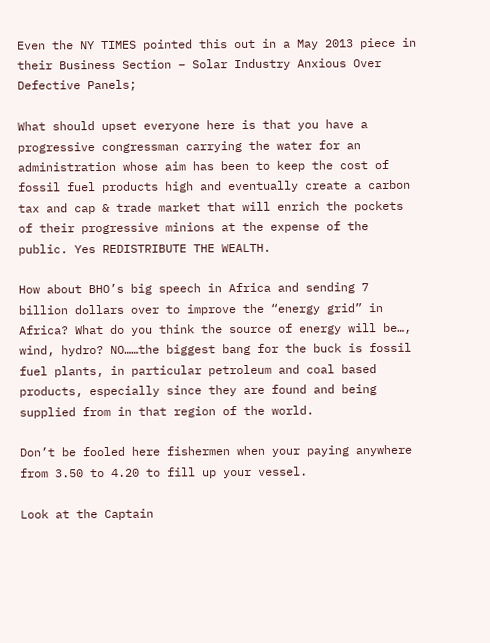Even the NY TIMES pointed this out in a May 2013 piece in their Business Section – Solar Industry Anxious Over Defective Panels;

What should upset everyone here is that you have a progressive congressman carrying the water for an administration whose aim has been to keep the cost of fossil fuel products high and eventually create a carbon tax and cap & trade market that will enrich the pockets of their progressive minions at the expense of the public. Yes REDISTRIBUTE THE WEALTH.

How about BHO’s big speech in Africa and sending 7 billion dollars over to improve the “energy grid” in Africa? What do you think the source of energy will be…, wind, hydro? NO……the biggest bang for the buck is fossil fuel plants, in particular petroleum and coal based products, especially since they are found and being supplied from in that region of the world.

Don’t be fooled here fishermen when your paying anywhere from 3.50 to 4.20 to fill up your vessel.

Look at the Captain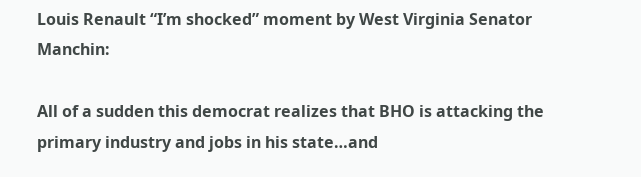Louis Renault “I’m shocked” moment by West Virginia Senator Manchin:

All of a sudden this democrat realizes that BHO is attacking the primary industry and jobs in his state…and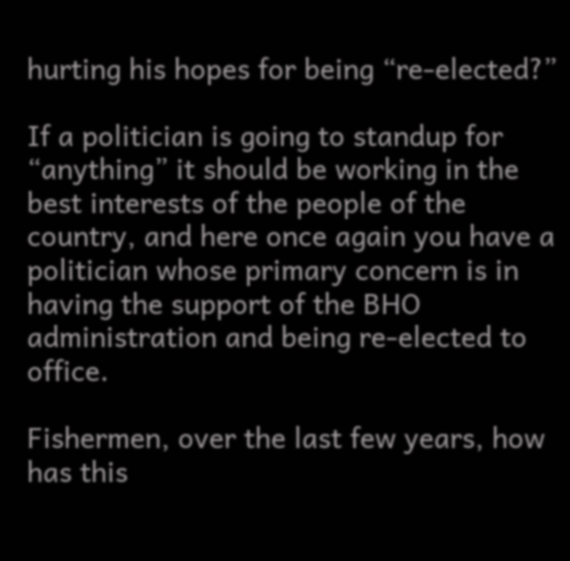hurting his hopes for being “re-elected?”

If a politician is going to standup for “anything” it should be working in the best interests of the people of the country, and here once again you have a politician whose primary concern is in having the support of the BHO administration and being re-elected to office.

Fishermen, over the last few years, how has this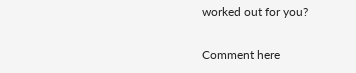worked out for you?

Comment here